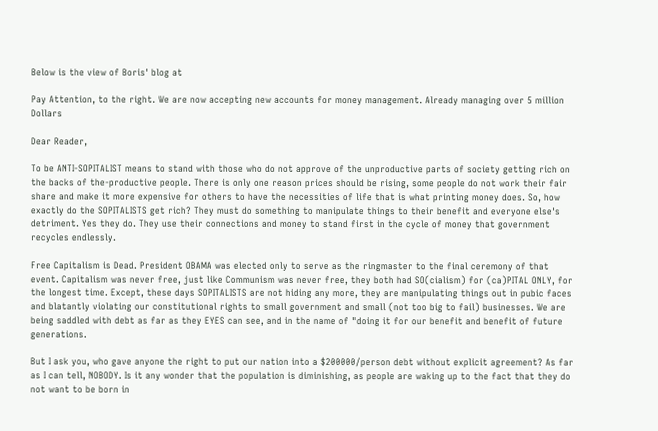Below is the view of Boris' blog at

Pay Attention, to the right. We are now accepting new accounts for money management. Already managing over 5 million Dollars

Dear Reader,

To be ANTI-SOPITALIST means to stand with those who do not approve of the unproductive parts of society getting rich on the backs of the-productive people. There is only one reason prices should be rising, some people do not work their fair share and make it more expensive for others to have the necessities of life that is what printing money does. So, how exactly do the SOPITALISTS get rich? They must do something to manipulate things to their benefit and everyone else's detriment. Yes they do. They use their connections and money to stand first in the cycle of money that government recycles endlessly.

Free Capitalism is Dead. President OBAMA was elected only to serve as the ringmaster to the final ceremony of that event. Capitalism was never free, just like Communism was never free, they both had SO(cialism) for (ca)PITAL ONLY, for the longest time. Except, these days SOPITALISTS are not hiding any more, they are manipulating things out in pubic faces and blatantly violating our constitutional rights to small government and small (not too big to fail) businesses. We are being saddled with debt as far as they EYES can see, and in the name of "doing it for our benefit and benefit of future generations.

But I ask you, who gave anyone the right to put our nation into a $200000/person debt without explicit agreement? As far as I can tell, NOBODY. Is it any wonder that the population is diminishing, as people are waking up to the fact that they do not want to be born in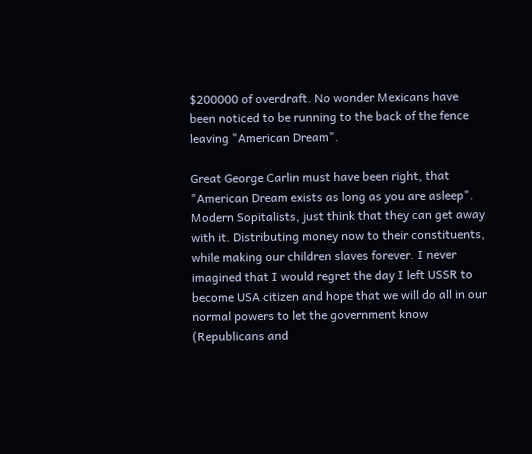$200000 of overdraft. No wonder Mexicans have been noticed to be running to the back of the fence leaving "American Dream".

Great George Carlin must have been right, that "American Dream exists as long as you are asleep". Modern Sopitalists, just think that they can get away with it. Distributing money now to their constituents, while making our children slaves forever. I never imagined that I would regret the day I left USSR to become USA citizen and hope that we will do all in our normal powers to let the government know (Republicans and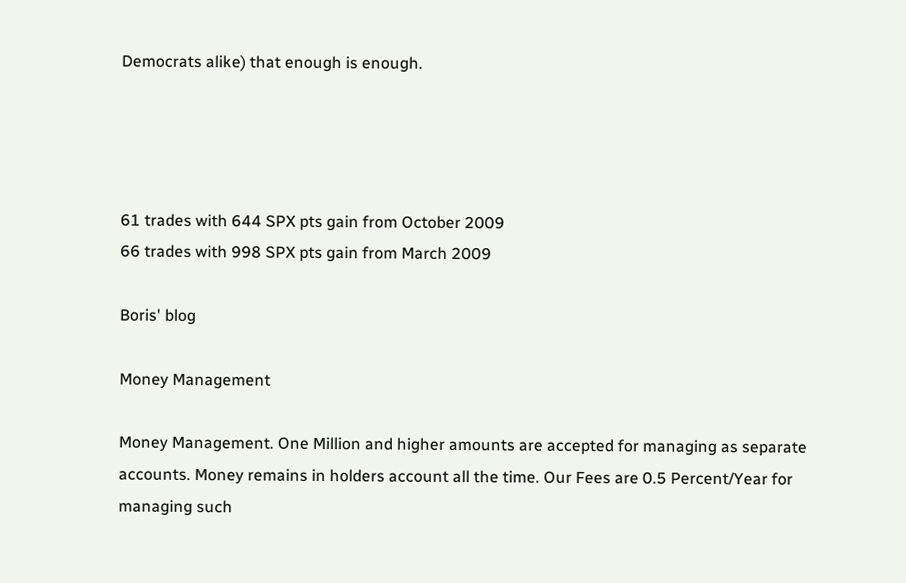Democrats alike) that enough is enough.




61 trades with 644 SPX pts gain from October 2009
66 trades with 998 SPX pts gain from March 2009

Boris' blog

Money Management

Money Management. One Million and higher amounts are accepted for managing as separate accounts. Money remains in holders account all the time. Our Fees are 0.5 Percent/Year for managing such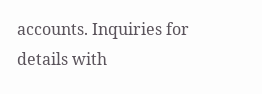accounts. Inquiries for details with